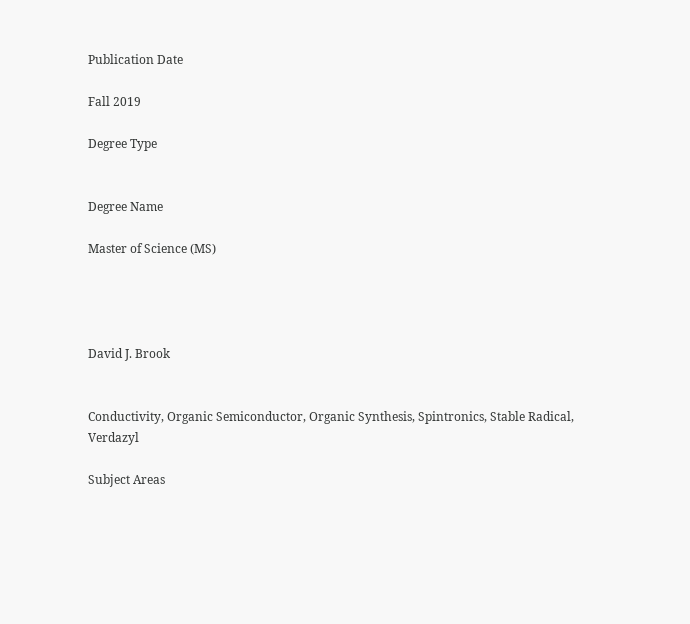Publication Date

Fall 2019

Degree Type


Degree Name

Master of Science (MS)




David J. Brook


Conductivity, Organic Semiconductor, Organic Synthesis, Spintronics, Stable Radical, Verdazyl

Subject Areas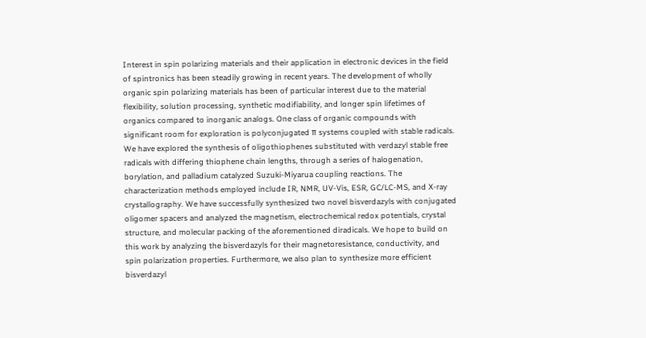Interest in spin polarizing materials and their application in electronic devices in the field of spintronics has been steadily growing in recent years. The development of wholly organic spin polarizing materials has been of particular interest due to the material flexibility, solution processing, synthetic modifiability, and longer spin lifetimes of organics compared to inorganic analogs. One class of organic compounds with significant room for exploration is polyconjugated π systems coupled with stable radicals. We have explored the synthesis of oligothiophenes substituted with verdazyl stable free radicals with differing thiophene chain lengths, through a series of halogenation, borylation, and palladium catalyzed Suzuki-Miyarua coupling reactions. The characterization methods employed include IR, NMR, UV-Vis, ESR, GC/LC-MS, and X-ray crystallography. We have successfully synthesized two novel bisverdazyls with conjugated oligomer spacers and analyzed the magnetism, electrochemical redox potentials, crystal structure, and molecular packing of the aforementioned diradicals. We hope to build on this work by analyzing the bisverdazyls for their magnetoresistance, conductivity, and spin polarization properties. Furthermore, we also plan to synthesize more efficient bisverdazyl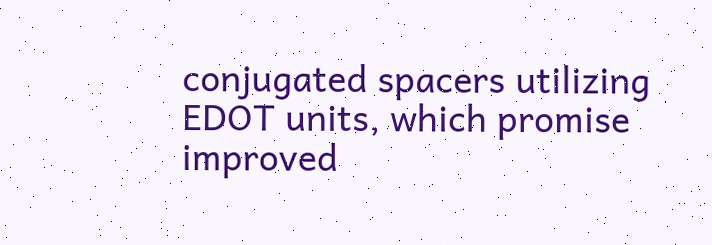conjugated spacers utilizing EDOT units, which promise improved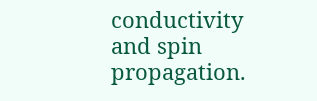conductivity and spin propagation.